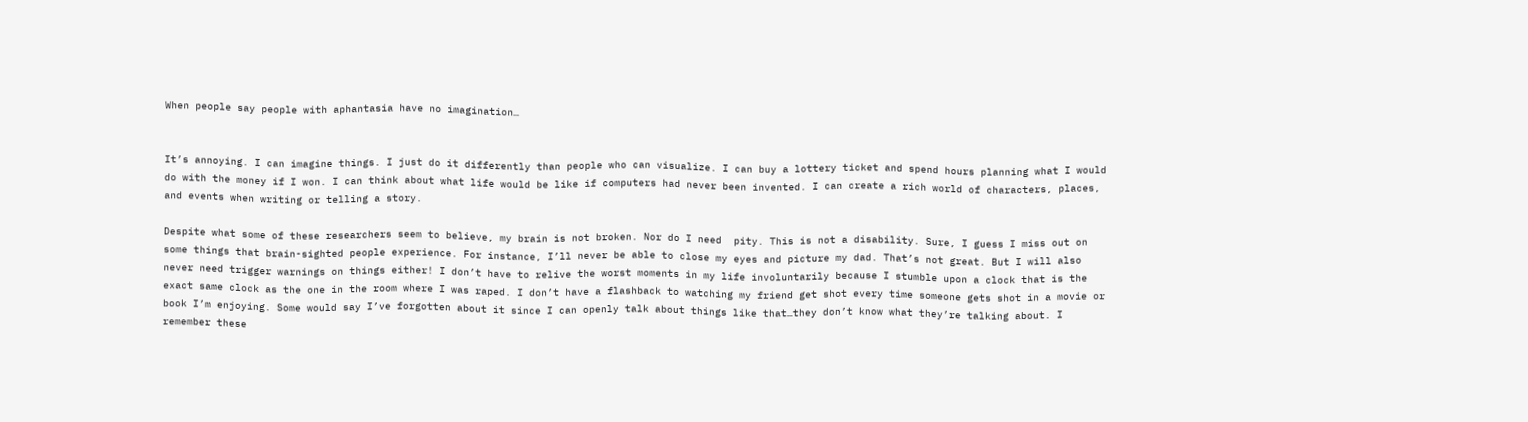When people say people with aphantasia have no imagination…


It’s annoying. I can imagine things. I just do it differently than people who can visualize. I can buy a lottery ticket and spend hours planning what I would do with the money if I won. I can think about what life would be like if computers had never been invented. I can create a rich world of characters, places, and events when writing or telling a story.

Despite what some of these researchers seem to believe, my brain is not broken. Nor do I need  pity. This is not a disability. Sure, I guess I miss out on some things that brain-sighted people experience. For instance, I’ll never be able to close my eyes and picture my dad. That’s not great. But I will also never need trigger warnings on things either! I don’t have to relive the worst moments in my life involuntarily because I stumble upon a clock that is the exact same clock as the one in the room where I was raped. I don’t have a flashback to watching my friend get shot every time someone gets shot in a movie or book I’m enjoying. Some would say I’ve forgotten about it since I can openly talk about things like that…they don’t know what they’re talking about. I remember these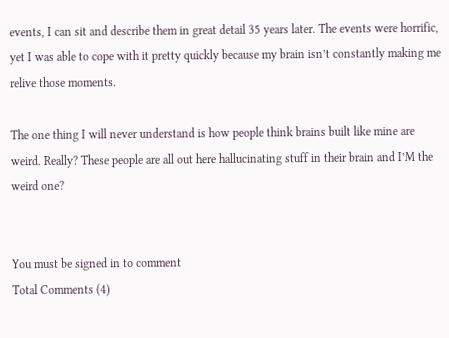events, I can sit and describe them in great detail 35 years later. The events were horrific, yet I was able to cope with it pretty quickly because my brain isn’t constantly making me relive those moments.

The one thing I will never understand is how people think brains built like mine are weird. Really? These people are all out here hallucinating stuff in their brain and I’M the weird one?


You must be signed in to comment
Total Comments (4)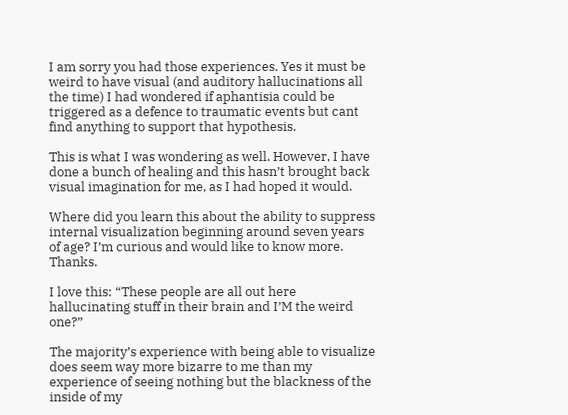I am sorry you had those experiences. Yes it must be weird to have visual (and auditory hallucinations all the time) I had wondered if aphantisia could be triggered as a defence to traumatic events but cant find anything to support that hypothesis.

This is what I was wondering as well. However, I have done a bunch of healing and this hasn’t brought back visual imagination for me, as I had hoped it would.

Where did you learn this about the ability to suppress internal visualization beginning around seven years of age? I’m curious and would like to know more. Thanks.

I love this: “These people are all out here hallucinating stuff in their brain and I’M the weird one?”

The majority’s experience with being able to visualize does seem way more bizarre to me than my experience of seeing nothing but the blackness of the inside of my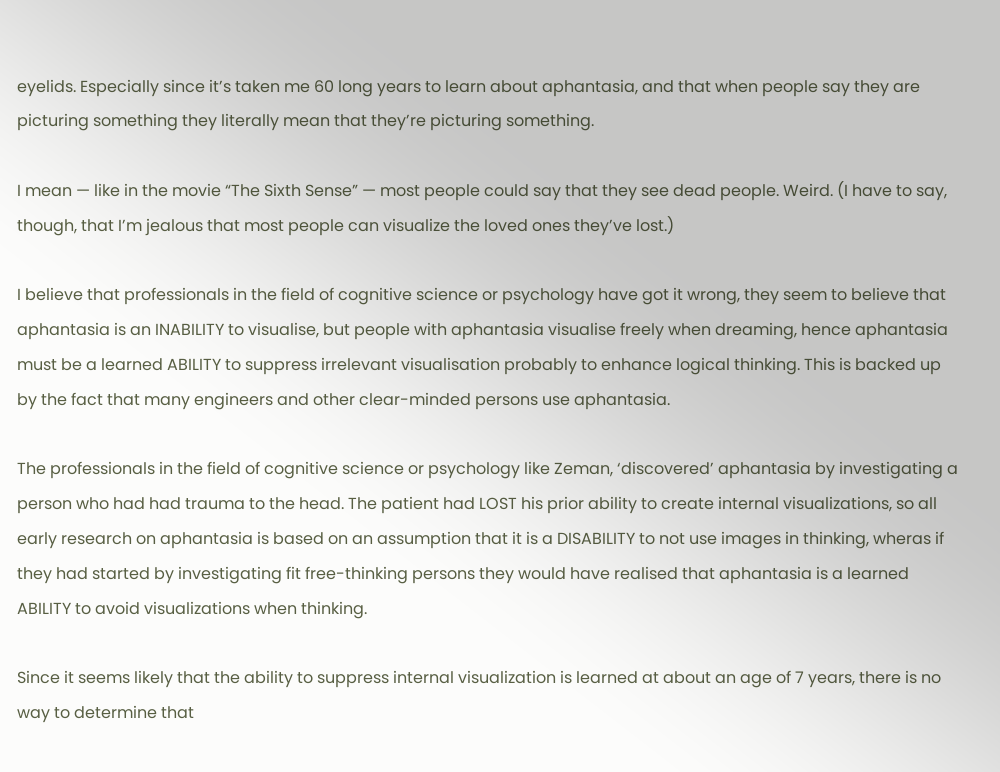eyelids. Especially since it’s taken me 60 long years to learn about aphantasia, and that when people say they are picturing something they literally mean that they’re picturing something.

I mean — like in the movie “The Sixth Sense” — most people could say that they see dead people. Weird. (I have to say, though, that I’m jealous that most people can visualize the loved ones they’ve lost.)

I believe that professionals in the field of cognitive science or psychology have got it wrong, they seem to believe that aphantasia is an INABILITY to visualise, but people with aphantasia visualise freely when dreaming, hence aphantasia must be a learned ABILITY to suppress irrelevant visualisation probably to enhance logical thinking. This is backed up by the fact that many engineers and other clear-minded persons use aphantasia.

The professionals in the field of cognitive science or psychology like Zeman, ‘discovered’ aphantasia by investigating a person who had had trauma to the head. The patient had LOST his prior ability to create internal visualizations, so all early research on aphantasia is based on an assumption that it is a DISABILITY to not use images in thinking, wheras if they had started by investigating fit free-thinking persons they would have realised that aphantasia is a learned ABILITY to avoid visualizations when thinking.

Since it seems likely that the ability to suppress internal visualization is learned at about an age of 7 years, there is no way to determine that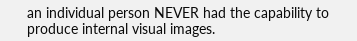an individual person NEVER had the capability to produce internal visual images.